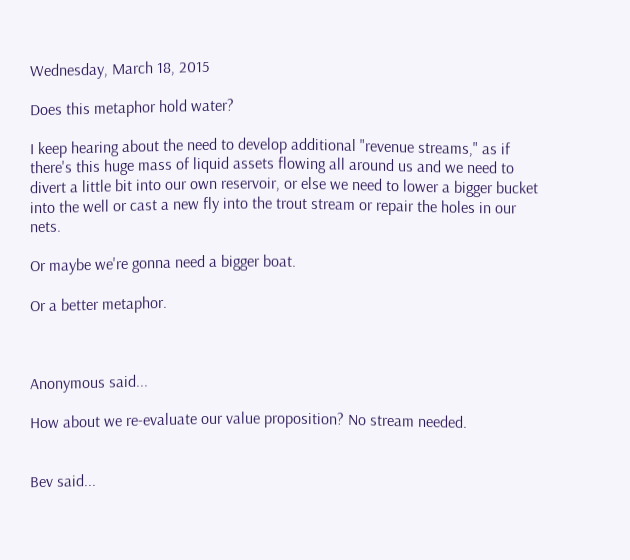Wednesday, March 18, 2015

Does this metaphor hold water?

I keep hearing about the need to develop additional "revenue streams," as if there's this huge mass of liquid assets flowing all around us and we need to divert a little bit into our own reservoir, or else we need to lower a bigger bucket into the well or cast a new fly into the trout stream or repair the holes in our nets.

Or maybe we're gonna need a bigger boat.

Or a better metaphor.



Anonymous said...

How about we re-evaluate our value proposition? No stream needed.


Bev said...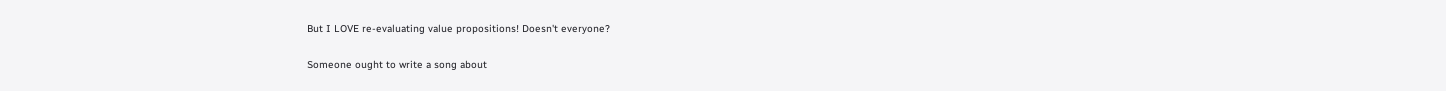But I LOVE re-evaluating value propositions! Doesn't everyone?

Someone ought to write a song about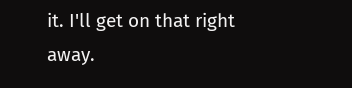it. I'll get on that right away.